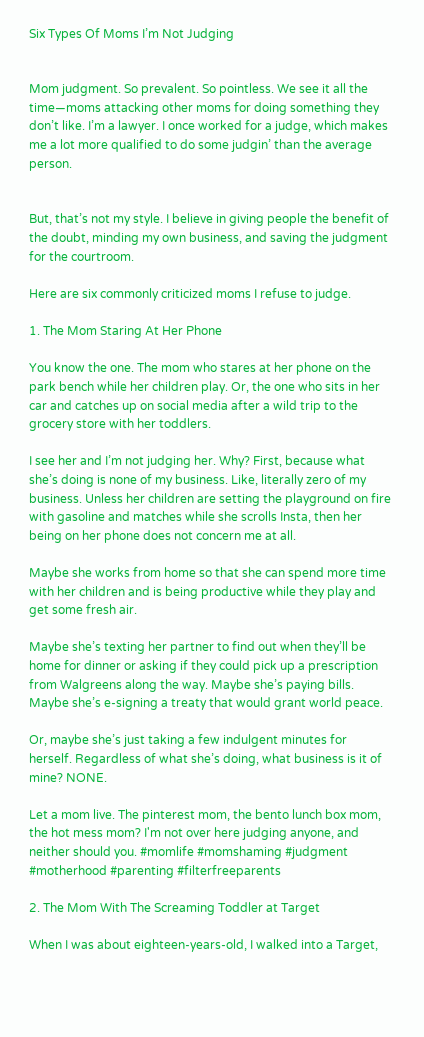Six Types Of Moms I’m Not Judging


Mom judgment. So prevalent. So pointless. We see it all the time—moms attacking other moms for doing something they don’t like. I’m a lawyer. I once worked for a judge, which makes me a lot more qualified to do some judgin’ than the average person.


But, that’s not my style. I believe in giving people the benefit of the doubt, minding my own business, and saving the judgment for the courtroom.

Here are six commonly criticized moms I refuse to judge.

1. The Mom Staring At Her Phone

You know the one. The mom who stares at her phone on the park bench while her children play. Or, the one who sits in her car and catches up on social media after a wild trip to the grocery store with her toddlers.

I see her and I’m not judging her. Why? First, because what she’s doing is none of my business. Like, literally zero of my business. Unless her children are setting the playground on fire with gasoline and matches while she scrolls Insta, then her being on her phone does not concern me at all.

Maybe she works from home so that she can spend more time with her children and is being productive while they play and get some fresh air.

Maybe she’s texting her partner to find out when they’ll be home for dinner or asking if they could pick up a prescription from Walgreens along the way. Maybe she’s paying bills. Maybe she’s e-signing a treaty that would grant world peace.

Or, maybe she’s just taking a few indulgent minutes for herself. Regardless of what she’s doing, what business is it of mine? NONE.

Let a mom live. The pinterest mom, the bento lunch box mom, the hot mess mom? I'm not over here judging anyone, and neither should you. #momlife #momshaming #judgment #motherhood #parenting #filterfreeparents

2. The Mom With The Screaming Toddler at Target

When I was about eighteen-years-old, I walked into a Target,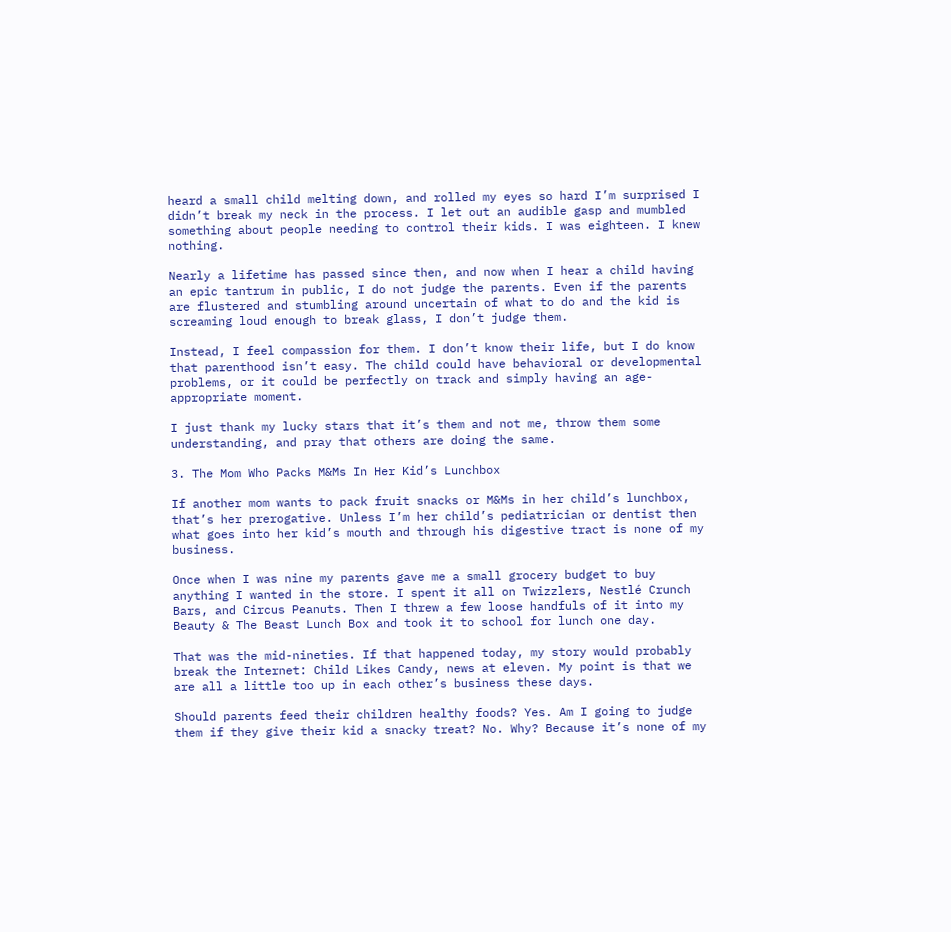heard a small child melting down, and rolled my eyes so hard I’m surprised I didn’t break my neck in the process. I let out an audible gasp and mumbled something about people needing to control their kids. I was eighteen. I knew nothing.

Nearly a lifetime has passed since then, and now when I hear a child having an epic tantrum in public, I do not judge the parents. Even if the parents are flustered and stumbling around uncertain of what to do and the kid is screaming loud enough to break glass, I don’t judge them.

Instead, I feel compassion for them. I don’t know their life, but I do know that parenthood isn’t easy. The child could have behavioral or developmental problems, or it could be perfectly on track and simply having an age-appropriate moment.

I just thank my lucky stars that it’s them and not me, throw them some understanding, and pray that others are doing the same.

3. The Mom Who Packs M&Ms In Her Kid’s Lunchbox

If another mom wants to pack fruit snacks or M&Ms in her child’s lunchbox, that’s her prerogative. Unless I’m her child’s pediatrician or dentist then what goes into her kid’s mouth and through his digestive tract is none of my business.

Once when I was nine my parents gave me a small grocery budget to buy anything I wanted in the store. I spent it all on Twizzlers, Nestlé Crunch Bars, and Circus Peanuts. Then I threw a few loose handfuls of it into my Beauty & The Beast Lunch Box and took it to school for lunch one day.

That was the mid-nineties. If that happened today, my story would probably break the Internet: Child Likes Candy, news at eleven. My point is that we are all a little too up in each other’s business these days.

Should parents feed their children healthy foods? Yes. Am I going to judge them if they give their kid a snacky treat? No. Why? Because it’s none of my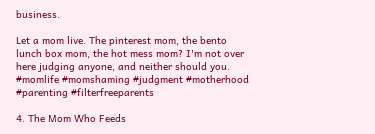business.

Let a mom live. The pinterest mom, the bento lunch box mom, the hot mess mom? I'm not over here judging anyone, and neither should you. #momlife #momshaming #judgment #motherhood #parenting #filterfreeparents

4. The Mom Who Feeds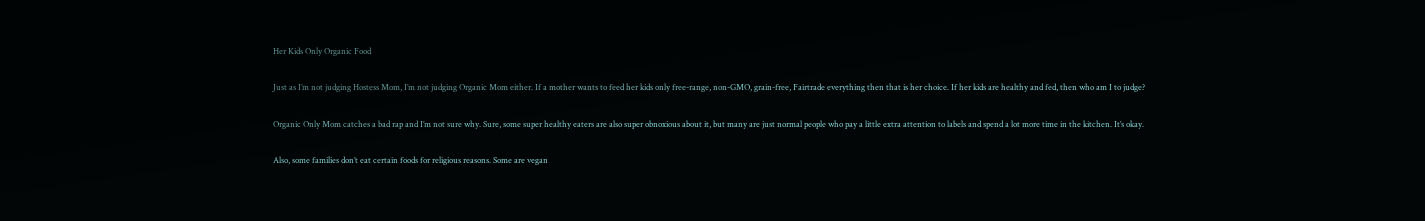Her Kids Only Organic Food

Just as I’m not judging Hostess Mom, I’m not judging Organic Mom either. If a mother wants to feed her kids only free-range, non-GMO, grain-free, Fairtrade everything then that is her choice. If her kids are healthy and fed, then who am I to judge?

Organic Only Mom catches a bad rap and I’m not sure why. Sure, some super healthy eaters are also super obnoxious about it, but many are just normal people who pay a little extra attention to labels and spend a lot more time in the kitchen. It’s okay.

Also, some families don’t eat certain foods for religious reasons. Some are vegan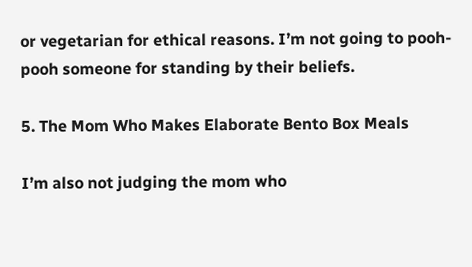or vegetarian for ethical reasons. I’m not going to pooh-pooh someone for standing by their beliefs.

5. The Mom Who Makes Elaborate Bento Box Meals

I’m also not judging the mom who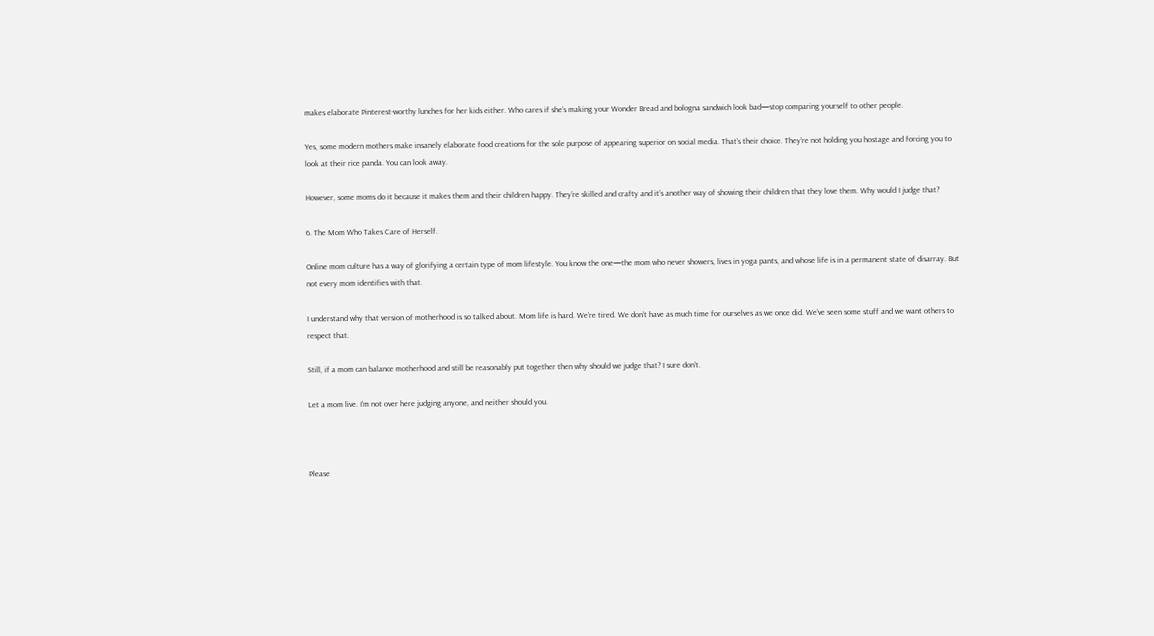makes elaborate Pinterest-worthy lunches for her kids either. Who cares if she’s making your Wonder Bread and bologna sandwich look bad—stop comparing yourself to other people.

Yes, some modern mothers make insanely elaborate food creations for the sole purpose of appearing superior on social media. That’s their choice. They’re not holding you hostage and forcing you to look at their rice panda. You can look away.

However, some moms do it because it makes them and their children happy. They’re skilled and crafty and it’s another way of showing their children that they love them. Why would I judge that?

6. The Mom Who Takes Care of Herself.

Online mom culture has a way of glorifying a certain type of mom lifestyle. You know the one—the mom who never showers, lives in yoga pants, and whose life is in a permanent state of disarray. But not every mom identifies with that.

I understand why that version of motherhood is so talked about. Mom life is hard. We’re tired. We don’t have as much time for ourselves as we once did. We’ve seen some stuff and we want others to respect that.

Still, if a mom can balance motherhood and still be reasonably put together then why should we judge that? I sure don’t.

Let a mom live. I’m not over here judging anyone, and neither should you.



Please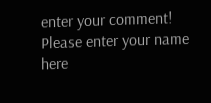enter your comment!
Please enter your name here